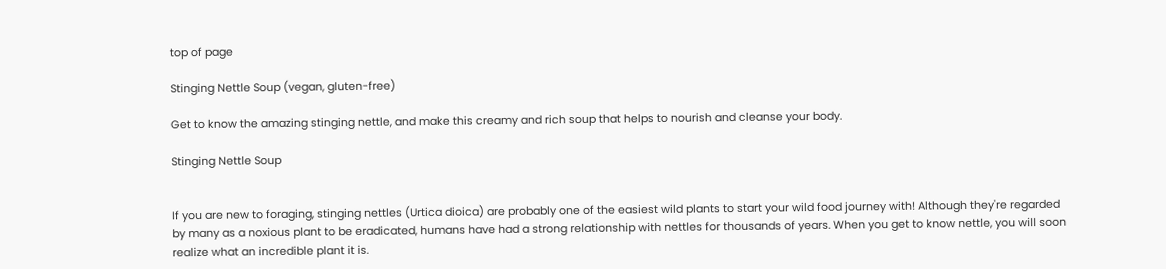top of page

Stinging Nettle Soup (vegan, gluten-free)

Get to know the amazing stinging nettle, and make this creamy and rich soup that helps to nourish and cleanse your body.

Stinging Nettle Soup


If you are new to foraging, stinging nettles (Urtica dioica) are probably one of the easiest wild plants to start your wild food journey with! Although they're regarded by many as a noxious plant to be eradicated, humans have had a strong relationship with nettles for thousands of years. When you get to know nettle, you will soon realize what an incredible plant it is.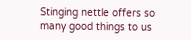Stinging nettle offers so many good things to us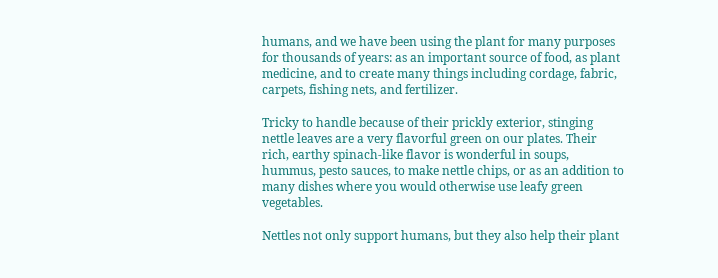humans, and we have been using the plant for many purposes for thousands of years: as an important source of food, as plant medicine, and to create many things including cordage, fabric, carpets, fishing nets, and fertilizer.

Tricky to handle because of their prickly exterior, stinging nettle leaves are a very flavorful green on our plates. Their rich, earthy spinach-like flavor is wonderful in soups, hummus, pesto sauces, to make nettle chips, or as an addition to many dishes where you would otherwise use leafy green vegetables.

Nettles not only support humans, but they also help their plant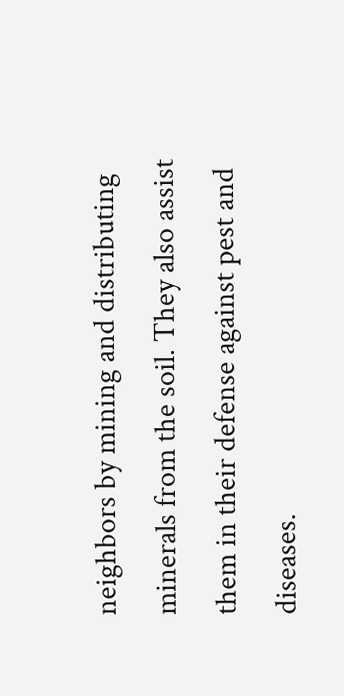neighbors by mining and distributing minerals from the soil. They also assist them in their defense against pest and diseases.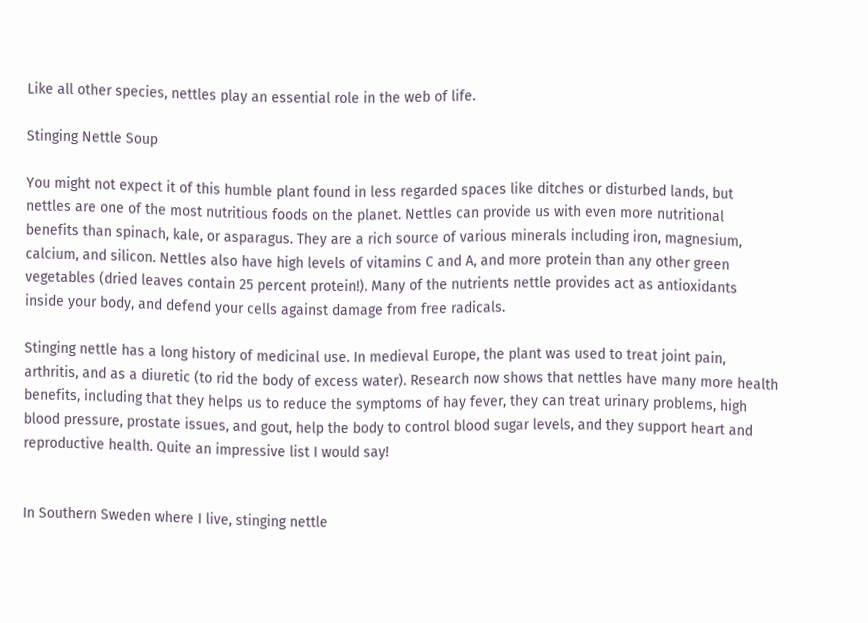Like all other species, nettles play an essential role in the web of life.

Stinging Nettle Soup

You might not expect it of this humble plant found in less regarded spaces like ditches or disturbed lands, but nettles are one of the most nutritious foods on the planet. Nettles can provide us with even more nutritional benefits than spinach, kale, or asparagus. They are a rich source of various minerals including iron, magnesium, calcium, and silicon. Nettles also have high levels of vitamins C and A, and more protein than any other green vegetables (dried leaves contain 25 percent protein!). Many of the nutrients nettle provides act as antioxidants inside your body, and defend your cells against damage from free radicals.

Stinging nettle has a long history of medicinal use. In medieval Europe, the plant was used to treat joint pain, arthritis, and as a diuretic (to rid the body of excess water). Research now shows that nettles have many more health benefits, including that they helps us to reduce the symptoms of hay fever, they can treat urinary problems, high blood pressure, prostate issues, and gout, help the body to control blood sugar levels, and they support heart and reproductive health. Quite an impressive list I would say!


In Southern Sweden where I live, stinging nettle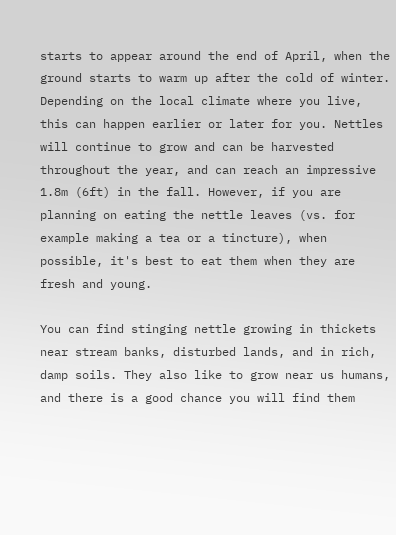starts to appear around the end of April, when the ground starts to warm up after the cold of winter. Depending on the local climate where you live, this can happen earlier or later for you. Nettles will continue to grow and can be harvested throughout the year, and can reach an impressive 1.8m (6ft) in the fall. However, if you are planning on eating the nettle leaves (vs. for example making a tea or a tincture), when possible, it's best to eat them when they are fresh and young.

You can find stinging nettle growing in thickets near stream banks, disturbed lands, and in rich, damp soils. They also like to grow near us humans, and there is a good chance you will find them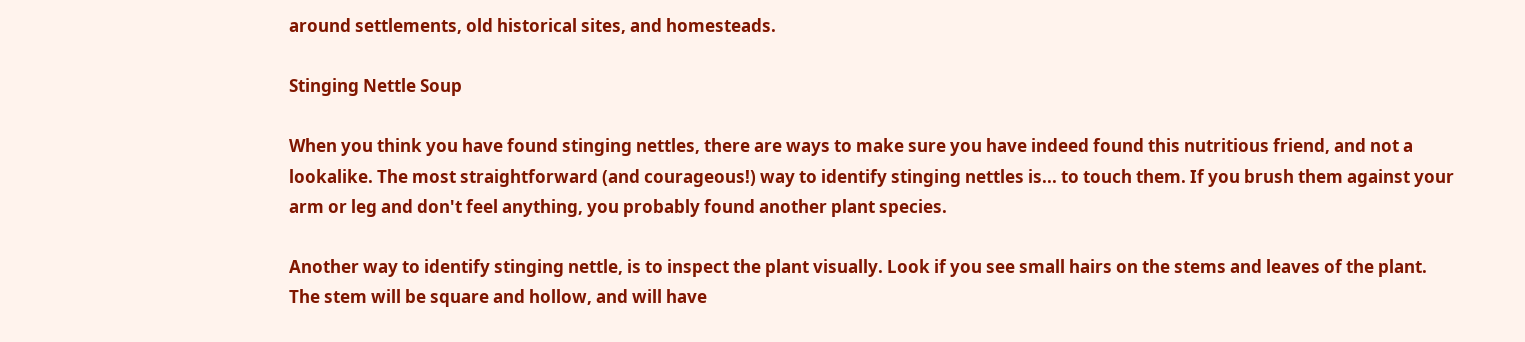around settlements, old historical sites, and homesteads.

Stinging Nettle Soup

When you think you have found stinging nettles, there are ways to make sure you have indeed found this nutritious friend, and not a lookalike. The most straightforward (and courageous!) way to identify stinging nettles is... to touch them. If you brush them against your arm or leg and don't feel anything, you probably found another plant species.

Another way to identify stinging nettle, is to inspect the plant visually. Look if you see small hairs on the stems and leaves of the plant. The stem will be square and hollow, and will have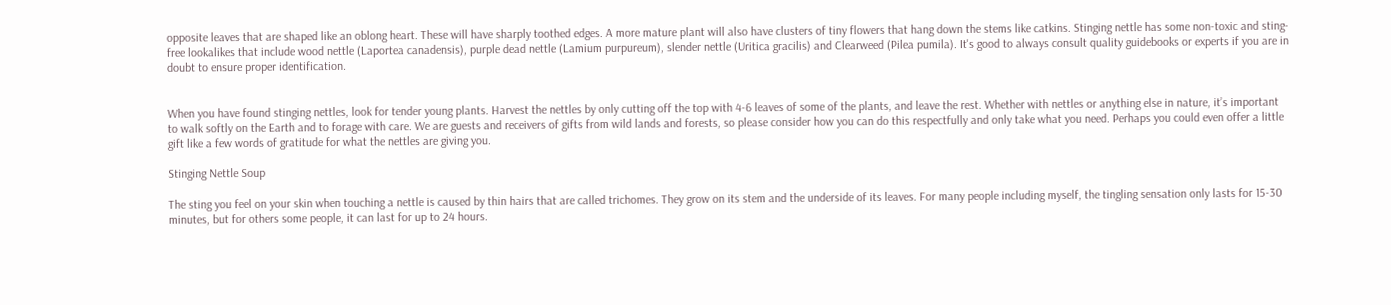opposite leaves that are shaped like an oblong heart. These will have sharply toothed edges. A more mature plant will also have clusters of tiny flowers that hang down the stems like catkins. Stinging nettle has some non-toxic and sting-free lookalikes that include wood nettle (Laportea canadensis), purple dead nettle (Lamium purpureum), slender nettle (Uritica gracilis) and Clearweed (Pilea pumila). It's good to always consult quality guidebooks or experts if you are in doubt to ensure proper identification.


When you have found stinging nettles, look for tender young plants. Harvest the nettles by only cutting off the top with 4-6 leaves of some of the plants, and leave the rest. Whether with nettles or anything else in nature, it’s important to walk softly on the Earth and to forage with care. We are guests and receivers of gifts from wild lands and forests, so please consider how you can do this respectfully and only take what you need. Perhaps you could even offer a little gift like a few words of gratitude for what the nettles are giving you.

Stinging Nettle Soup

The sting you feel on your skin when touching a nettle is caused by thin hairs that are called trichomes. They grow on its stem and the underside of its leaves. For many people including myself, the tingling sensation only lasts for 15-30 minutes, but for others some people, it can last for up to 24 hours.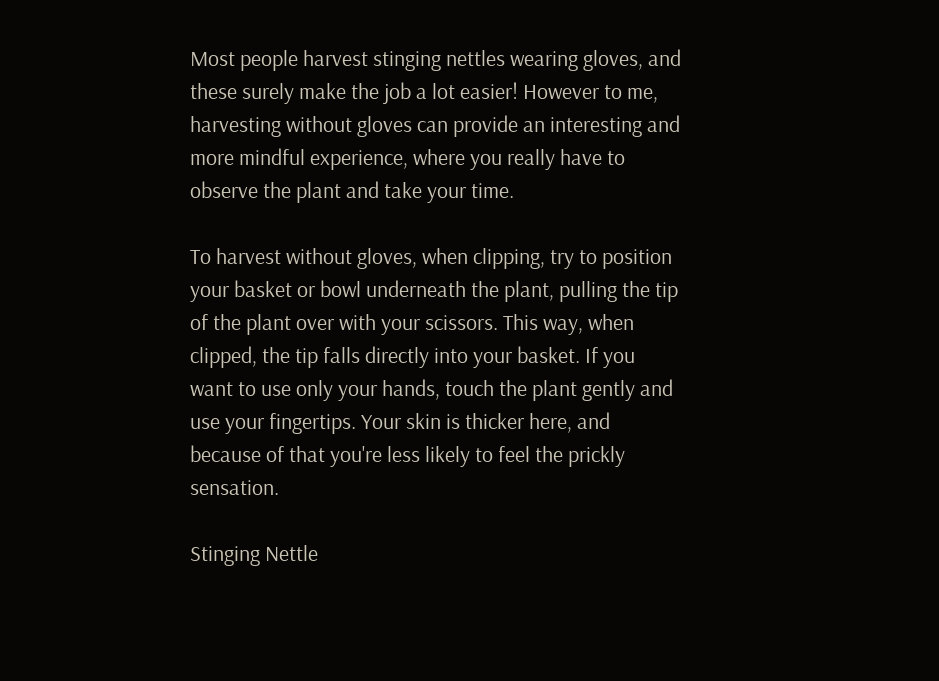Most people harvest stinging nettles wearing gloves, and these surely make the job a lot easier! However to me, harvesting without gloves can provide an interesting and more mindful experience, where you really have to observe the plant and take your time.

To harvest without gloves, when clipping, try to position your basket or bowl underneath the plant, pulling the tip of the plant over with your scissors. This way, when clipped, the tip falls directly into your basket. If you want to use only your hands, touch the plant gently and use your fingertips. Your skin is thicker here, and because of that you're less likely to feel the prickly sensation.

Stinging Nettle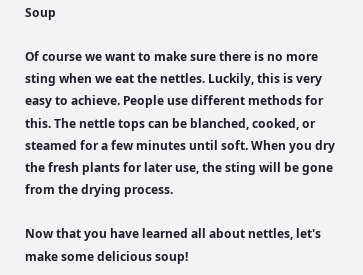Soup

Of course we want to make sure there is no more sting when we eat the nettles. Luckily, this is very easy to achieve. People use different methods for this. The nettle tops can be blanched, cooked, or steamed for a few minutes until soft. When you dry the fresh plants for later use, the sting will be gone from the drying process.

Now that you have learned all about nettles, let's make some delicious soup!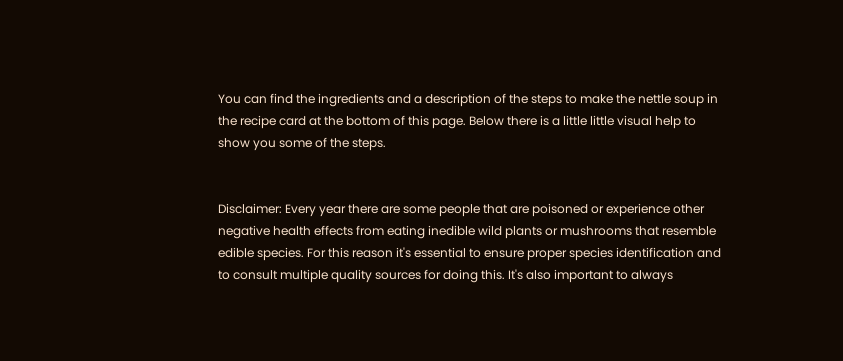You can find the ingredients and a description of the steps to make the nettle soup in the recipe card at the bottom of this page. Below there is a little little visual help to show you some of the steps.


Disclaimer: Every year there are some people that are poisoned or experience other negative health effects from eating inedible wild plants or mushrooms that resemble edible species. For this reason it's essential to ensure proper species identification and to consult multiple quality sources for doing this. It's also important to always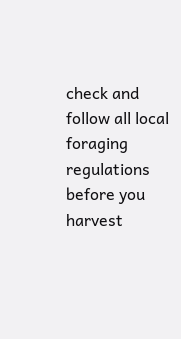check and follow all local foraging regulations before you harvest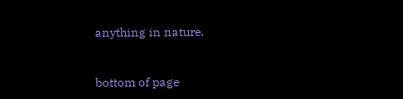anything in nature.


bottom of page